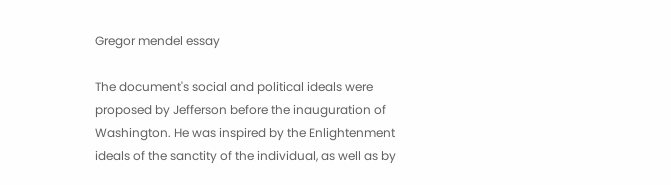Gregor mendel essay

The document's social and political ideals were proposed by Jefferson before the inauguration of Washington. He was inspired by the Enlightenment ideals of the sanctity of the individual, as well as by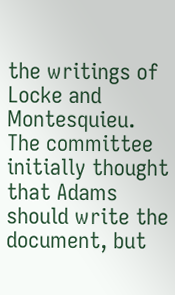the writings of Locke and Montesquieu. The committee initially thought that Adams should write the document, but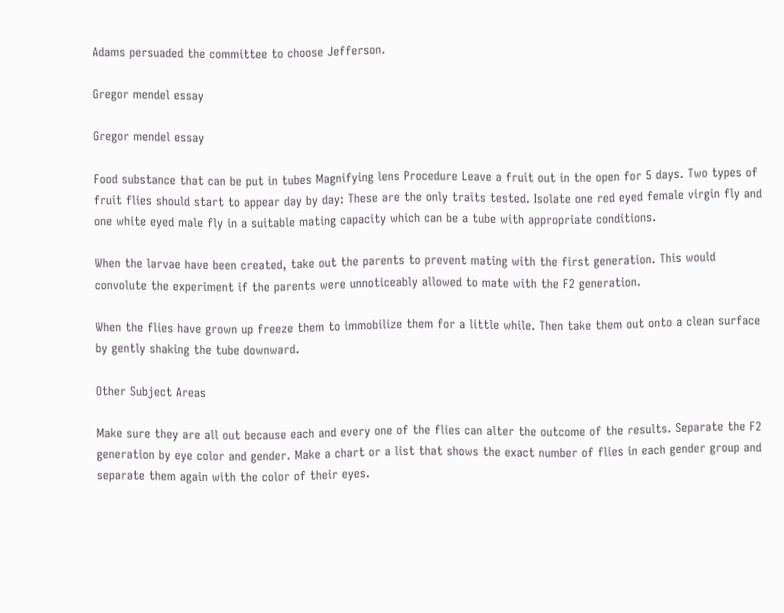Adams persuaded the committee to choose Jefferson.

Gregor mendel essay

Gregor mendel essay

Food substance that can be put in tubes Magnifying lens Procedure Leave a fruit out in the open for 5 days. Two types of fruit flies should start to appear day by day: These are the only traits tested. Isolate one red eyed female virgin fly and one white eyed male fly in a suitable mating capacity which can be a tube with appropriate conditions.

When the larvae have been created, take out the parents to prevent mating with the first generation. This would convolute the experiment if the parents were unnoticeably allowed to mate with the F2 generation.

When the flies have grown up freeze them to immobilize them for a little while. Then take them out onto a clean surface by gently shaking the tube downward.

Other Subject Areas

Make sure they are all out because each and every one of the flies can alter the outcome of the results. Separate the F2 generation by eye color and gender. Make a chart or a list that shows the exact number of flies in each gender group and separate them again with the color of their eyes.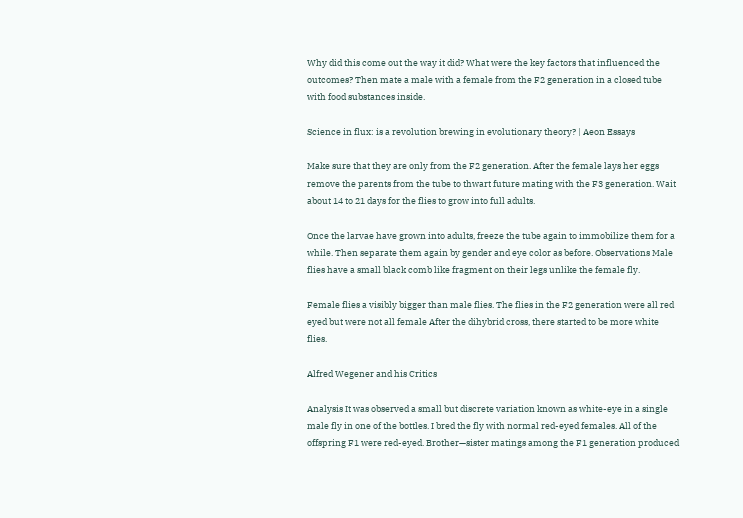Why did this come out the way it did? What were the key factors that influenced the outcomes? Then mate a male with a female from the F2 generation in a closed tube with food substances inside.

Science in flux: is a revolution brewing in evolutionary theory? | Aeon Essays

Make sure that they are only from the F2 generation. After the female lays her eggs remove the parents from the tube to thwart future mating with the F3 generation. Wait about 14 to 21 days for the flies to grow into full adults.

Once the larvae have grown into adults, freeze the tube again to immobilize them for a while. Then separate them again by gender and eye color as before. Observations Male flies have a small black comb like fragment on their legs unlike the female fly.

Female flies a visibly bigger than male flies. The flies in the F2 generation were all red eyed but were not all female After the dihybrid cross, there started to be more white flies.

Alfred Wegener and his Critics

Analysis It was observed a small but discrete variation known as white-eye in a single male fly in one of the bottles. I bred the fly with normal red-eyed females. All of the offspring F1 were red-eyed. Brother—sister matings among the F1 generation produced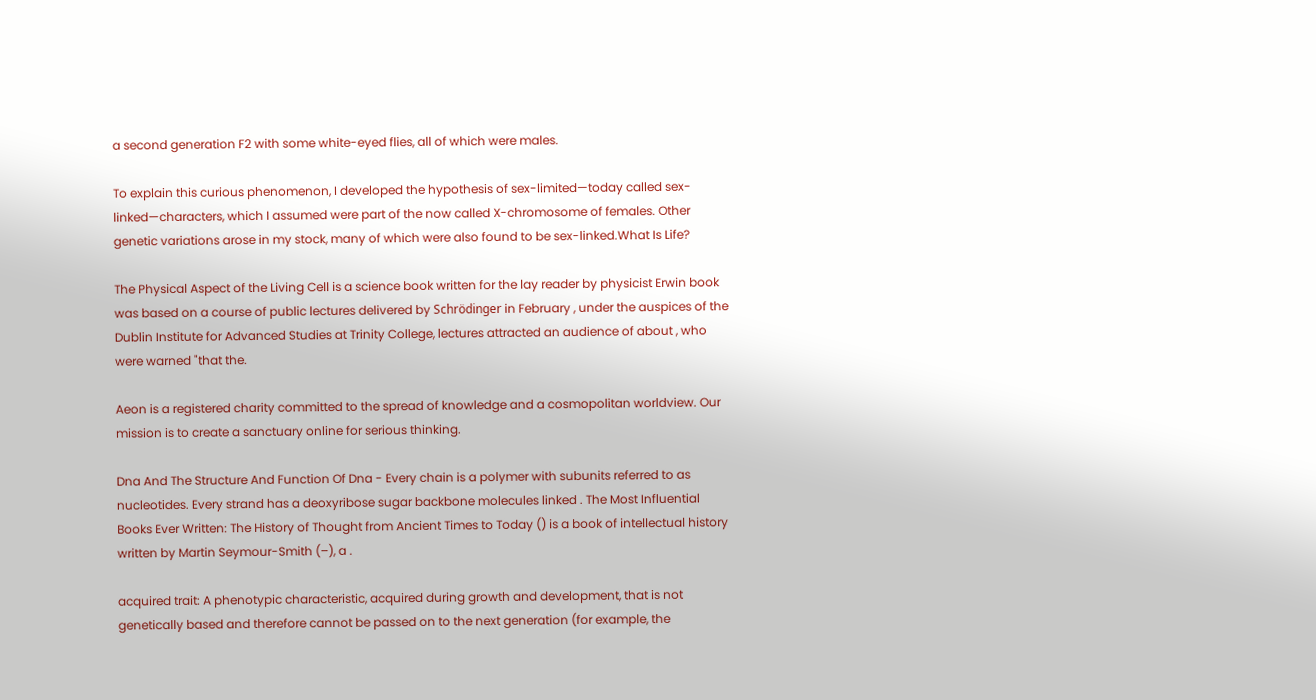a second generation F2 with some white-eyed flies, all of which were males.

To explain this curious phenomenon, I developed the hypothesis of sex-limited—today called sex-linked—characters, which I assumed were part of the now called X-chromosome of females. Other genetic variations arose in my stock, many of which were also found to be sex-linked.What Is Life?

The Physical Aspect of the Living Cell is a science book written for the lay reader by physicist Erwin book was based on a course of public lectures delivered by Schrödinger in February , under the auspices of the Dublin Institute for Advanced Studies at Trinity College, lectures attracted an audience of about , who were warned "that the.

Aeon is a registered charity committed to the spread of knowledge and a cosmopolitan worldview. Our mission is to create a sanctuary online for serious thinking.

Dna And The Structure And Function Of Dna - Every chain is a polymer with subunits referred to as nucleotides. Every strand has a deoxyribose sugar backbone molecules linked . The Most Influential Books Ever Written: The History of Thought from Ancient Times to Today () is a book of intellectual history written by Martin Seymour-Smith (–), a .

acquired trait: A phenotypic characteristic, acquired during growth and development, that is not genetically based and therefore cannot be passed on to the next generation (for example, the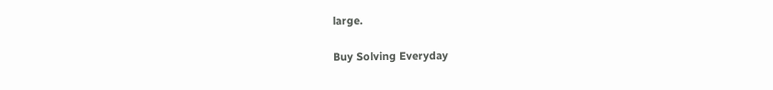large.

Buy Solving Everyday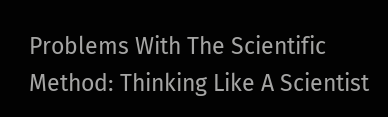Problems With The Scientific Method: Thinking Like A Scientist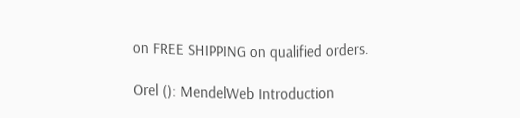on FREE SHIPPING on qualified orders.

Orel (): MendelWeb Introduction